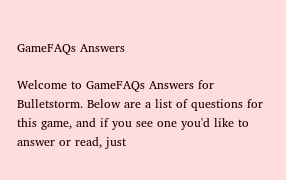GameFAQs Answers

Welcome to GameFAQs Answers for Bulletstorm. Below are a list of questions for this game, and if you see one you'd like to answer or read, just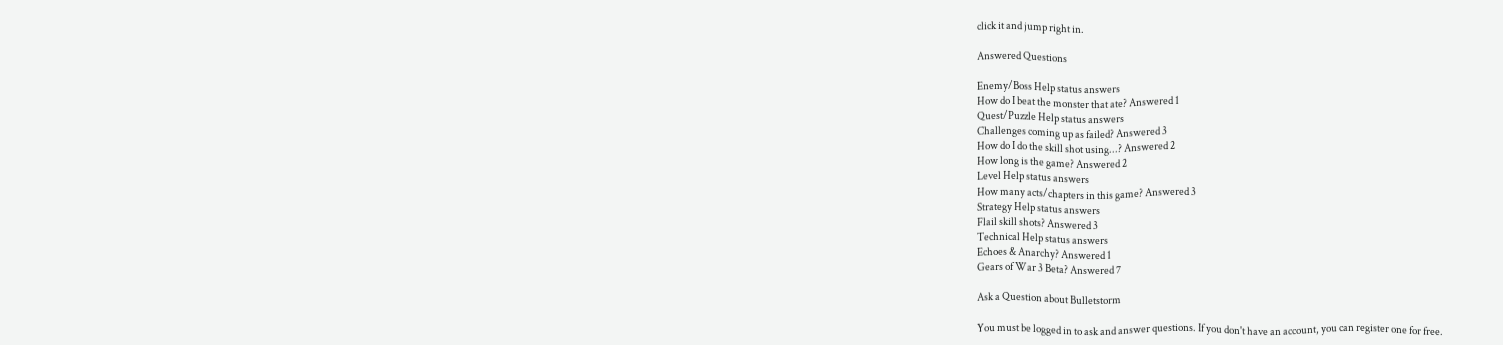click it and jump right in.

Answered Questions

Enemy/Boss Help status answers
How do I beat the monster that ate? Answered 1
Quest/Puzzle Help status answers
Challenges coming up as failed? Answered 3
How do I do the skill shot using...? Answered 2
How long is the game? Answered 2
Level Help status answers
How many acts/chapters in this game? Answered 3
Strategy Help status answers
Flail skill shots? Answered 3
Technical Help status answers
Echoes & Anarchy? Answered 1
Gears of War 3 Beta? Answered 7

Ask a Question about Bulletstorm

You must be logged in to ask and answer questions. If you don't have an account, you can register one for free.